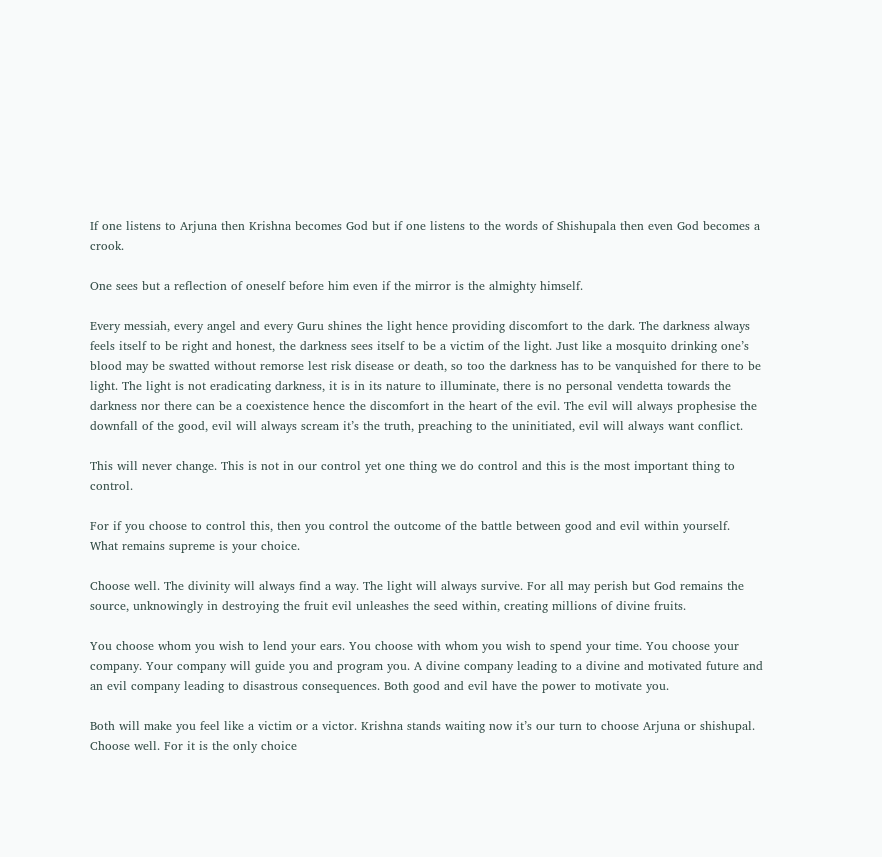If one listens to Arjuna then Krishna becomes God but if one listens to the words of Shishupala then even God becomes a crook.

One sees but a reflection of oneself before him even if the mirror is the almighty himself.

Every messiah, every angel and every Guru shines the light hence providing discomfort to the dark. The darkness always feels itself to be right and honest, the darkness sees itself to be a victim of the light. Just like a mosquito drinking one’s blood may be swatted without remorse lest risk disease or death, so too the darkness has to be vanquished for there to be light. The light is not eradicating darkness, it is in its nature to illuminate, there is no personal vendetta towards the darkness nor there can be a coexistence hence the discomfort in the heart of the evil. The evil will always prophesise the downfall of the good, evil will always scream it’s the truth, preaching to the uninitiated, evil will always want conflict.

This will never change. This is not in our control yet one thing we do control and this is the most important thing to control.

For if you choose to control this, then you control the outcome of the battle between good and evil within yourself.
What remains supreme is your choice.

Choose well. The divinity will always find a way. The light will always survive. For all may perish but God remains the source, unknowingly in destroying the fruit evil unleashes the seed within, creating millions of divine fruits.

You choose whom you wish to lend your ears. You choose with whom you wish to spend your time. You choose your company. Your company will guide you and program you. A divine company leading to a divine and motivated future and an evil company leading to disastrous consequences. Both good and evil have the power to motivate you.

Both will make you feel like a victim or a victor. Krishna stands waiting now it’s our turn to choose Arjuna or shishupal. Choose well. For it is the only choice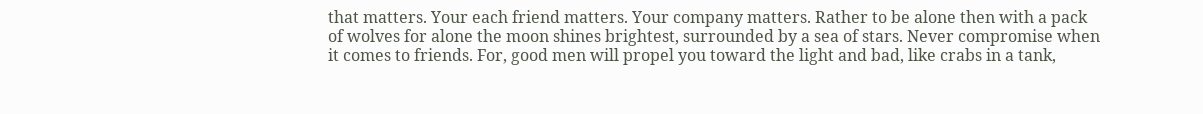that matters. Your each friend matters. Your company matters. Rather to be alone then with a pack of wolves for alone the moon shines brightest, surrounded by a sea of stars. Never compromise when it comes to friends. For, good men will propel you toward the light and bad, like crabs in a tank,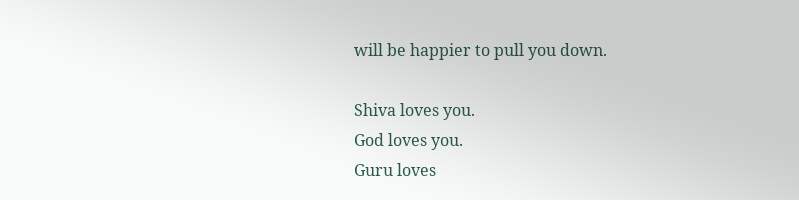will be happier to pull you down.

Shiva loves you.
God loves you.
Guru loves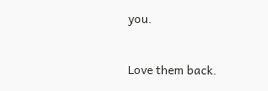you.

Love them back.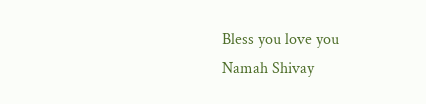Bless you love you
Namah Shivay